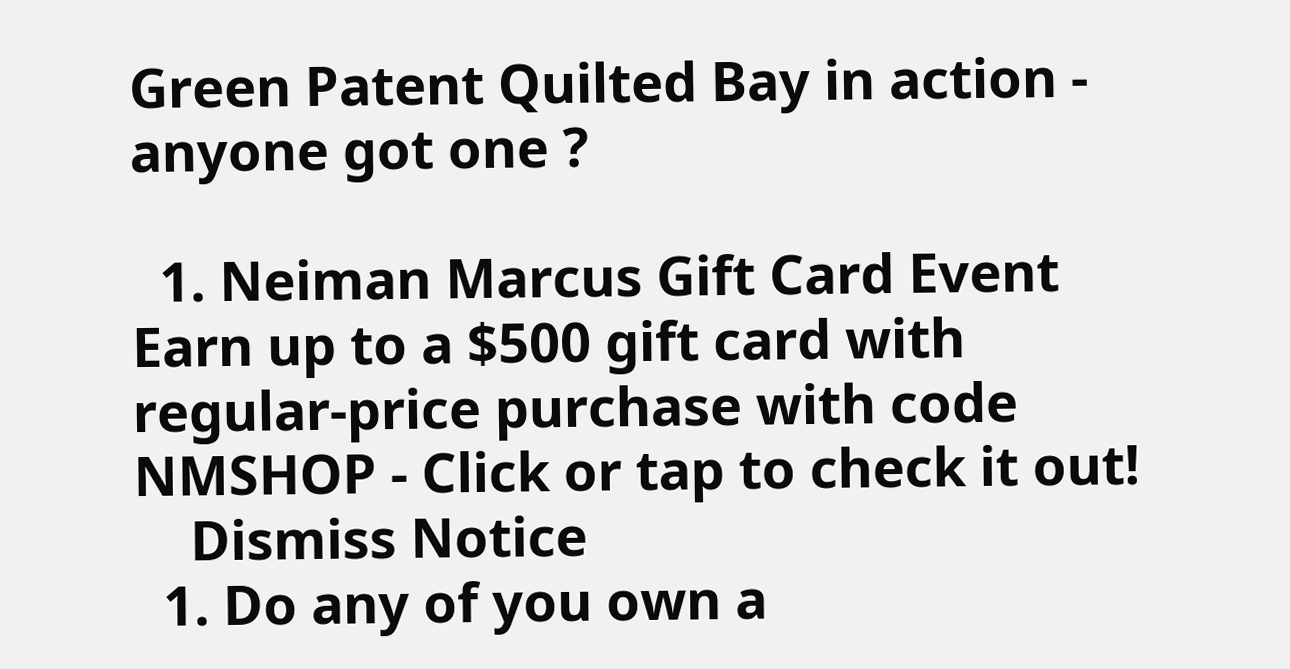Green Patent Quilted Bay in action - anyone got one ?

  1. Neiman Marcus Gift Card Event Earn up to a $500 gift card with regular-price purchase with code NMSHOP - Click or tap to check it out!
    Dismiss Notice
  1. Do any of you own a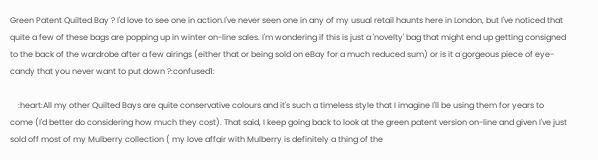Green Patent Quilted Bay ? I'd love to see one in action.I've never seen one in any of my usual retail haunts here in London, but I've noticed that quite a few of these bags are popping up in winter on-line sales. I'm wondering if this is just a 'novelty' bag that might end up getting consigned to the back of the wardrobe after a few airings (either that or being sold on eBay for a much reduced sum) or is it a gorgeous piece of eye-candy that you never want to put down ?:confused1:

    :heart:All my other Quilted Bays are quite conservative colours and it's such a timeless style that I imagine I'll be using them for years to come (I'd better do considering how much they cost). That said, I keep going back to look at the green patent version on-line and given I've just sold off most of my Mulberry collection ( my love affair with Mulberry is definitely a thing of the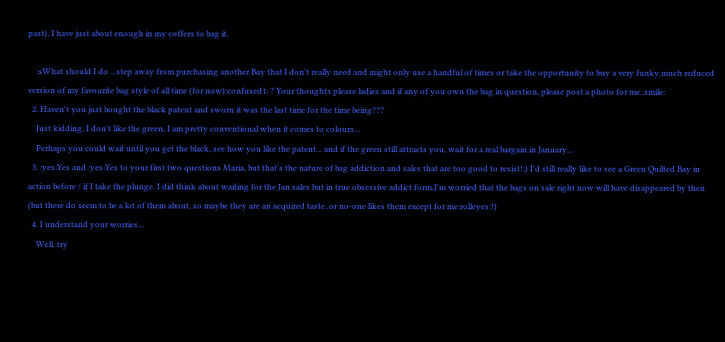past), I have just about enough in my coffers to bag it.

    :sWhat should I do ...step away from purchasing another Bay that I don't really need and might only use a handful of times or take the opportunity to buy a very funky,much reduced version of my favourite bag style of all time (for now):confused1: ? Your thoughts please ladies and if any of you own the bag in question, please post a photo for me.:smile:
  2. Haven't you just bought the black patent and sworn it was the last time for the time being???
    Just kidding, I don't like the green, I am pretty conventional when it comes to colours...
    Perhaps you could wait until you get the black, see how you like the patent... and if the green still attracts you, wait for a real bargain in January...
  3. :yes:Yes and :yes:Yes to your first two questions Maria, but that's the nature of bag addiction and sales that are too good to resist!;) I'd still really like to see a Green Quilted Bay in action before / if I take the plunge. I did think about waiting for the Jan sales but in true obsessive addict form,I'm worried that the bags on sale right now will have disappeared by then (but there do seem to be a lot of them about, so maybe they are an acquired taste..or no-one likes them except for me:rolleyes:!)
  4. I understand your worries...
    Well, try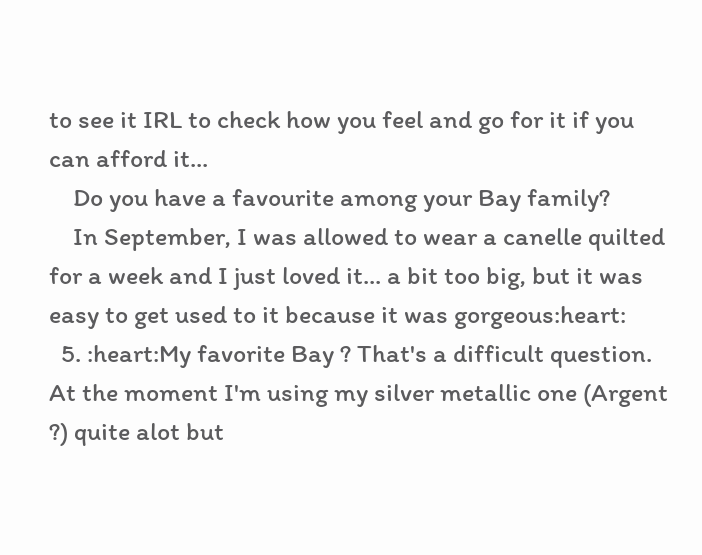to see it IRL to check how you feel and go for it if you can afford it...
    Do you have a favourite among your Bay family?
    In September, I was allowed to wear a canelle quilted for a week and I just loved it... a bit too big, but it was easy to get used to it because it was gorgeous:heart:
  5. :heart:My favorite Bay ? That's a difficult question. At the moment I'm using my silver metallic one (Argent ?) quite alot but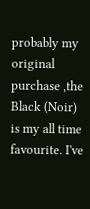probably my original purchase ,the Black (Noir) is my all time favourite. I've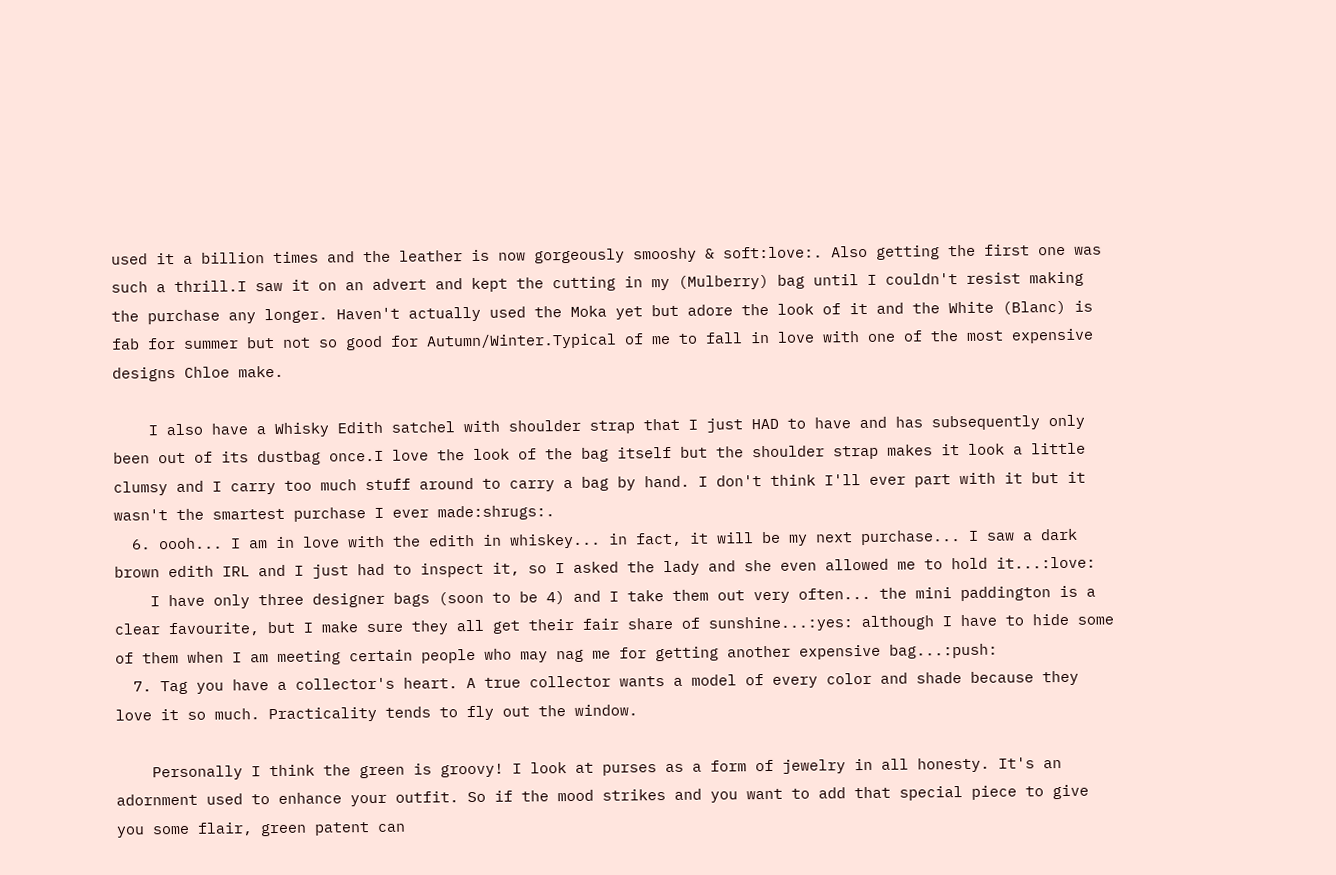used it a billion times and the leather is now gorgeously smooshy & soft:love:. Also getting the first one was such a thrill.I saw it on an advert and kept the cutting in my (Mulberry) bag until I couldn't resist making the purchase any longer. Haven't actually used the Moka yet but adore the look of it and the White (Blanc) is fab for summer but not so good for Autumn/Winter.Typical of me to fall in love with one of the most expensive designs Chloe make.

    I also have a Whisky Edith satchel with shoulder strap that I just HAD to have and has subsequently only been out of its dustbag once.I love the look of the bag itself but the shoulder strap makes it look a little clumsy and I carry too much stuff around to carry a bag by hand. I don't think I'll ever part with it but it wasn't the smartest purchase I ever made:shrugs:.
  6. oooh... I am in love with the edith in whiskey... in fact, it will be my next purchase... I saw a dark brown edith IRL and I just had to inspect it, so I asked the lady and she even allowed me to hold it...:love:
    I have only three designer bags (soon to be 4) and I take them out very often... the mini paddington is a clear favourite, but I make sure they all get their fair share of sunshine...:yes: although I have to hide some of them when I am meeting certain people who may nag me for getting another expensive bag...:push:
  7. Tag you have a collector's heart. A true collector wants a model of every color and shade because they love it so much. Practicality tends to fly out the window.

    Personally I think the green is groovy! I look at purses as a form of jewelry in all honesty. It's an adornment used to enhance your outfit. So if the mood strikes and you want to add that special piece to give you some flair, green patent can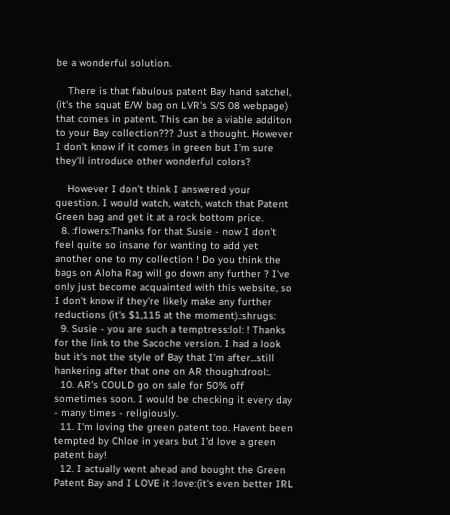be a wonderful solution.

    There is that fabulous patent Bay hand satchel, (it's the squat E/W bag on LVR's S/S 08 webpage) that comes in patent. This can be a viable additon to your Bay collection??? Just a thought. However I don't know if it comes in green but I'm sure they'll introduce other wonderful colors?

    However I don't think I answered your question. I would watch, watch, watch that Patent Green bag and get it at a rock bottom price.
  8. :flowers:Thanks for that Susie - now I don't feel quite so insane for wanting to add yet another one to my collection ! Do you think the bags on Aloha Rag will go down any further ? I've only just become acquainted with this website, so I don't know if they're likely make any further reductions (it's $1,115 at the moment).:shrugs:
  9. Susie - you are such a temptress:lol: ! Thanks for the link to the Sacoche version. I had a look but it's not the style of Bay that I'm after...still hankering after that one on AR though:drool:.
  10. AR's COULD go on sale for 50% off sometimes soon. I would be checking it every day - many times - religiously.
  11. I'm loving the green patent too. Havent been tempted by Chloe in years but I'd love a green patent bay!
  12. I actually went ahead and bought the Green Patent Bay and I LOVE it :love:(it's even better IRL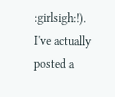:girlsigh:!). I've actually posted a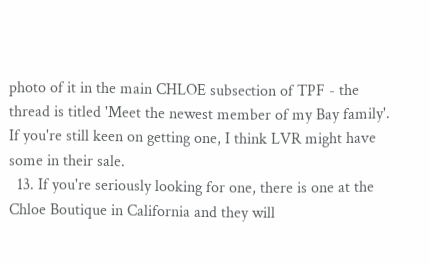photo of it in the main CHLOE subsection of TPF - the thread is titled 'Meet the newest member of my Bay family'. If you're still keen on getting one, I think LVR might have some in their sale.
  13. If you're seriously looking for one, there is one at the Chloe Boutique in California and they will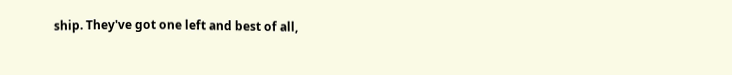ship. They've got one left and best of all,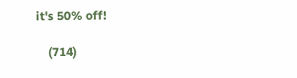it's 50% off!

    (714)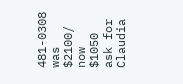481-0308 was $2100/ now $1050 ask for Claudia